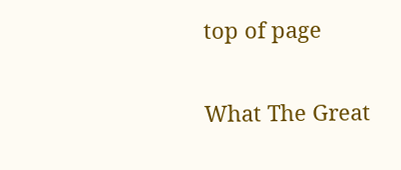top of page

What The Great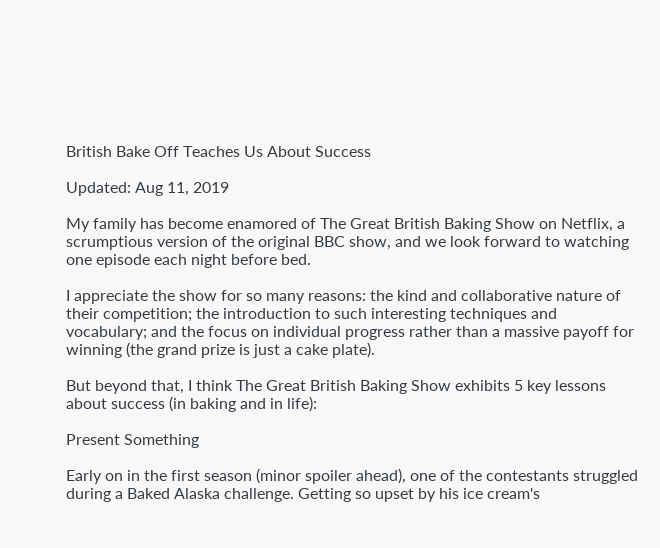British Bake Off Teaches Us About Success

Updated: Aug 11, 2019

My family has become enamored of The Great British Baking Show on Netflix, a scrumptious version of the original BBC show, and we look forward to watching one episode each night before bed.

I appreciate the show for so many reasons: the kind and collaborative nature of their competition; the introduction to such interesting techniques and vocabulary; and the focus on individual progress rather than a massive payoff for winning (the grand prize is just a cake plate).

But beyond that, I think The Great British Baking Show exhibits 5 key lessons about success (in baking and in life):

Present Something

Early on in the first season (minor spoiler ahead), one of the contestants struggled during a Baked Alaska challenge. Getting so upset by his ice cream's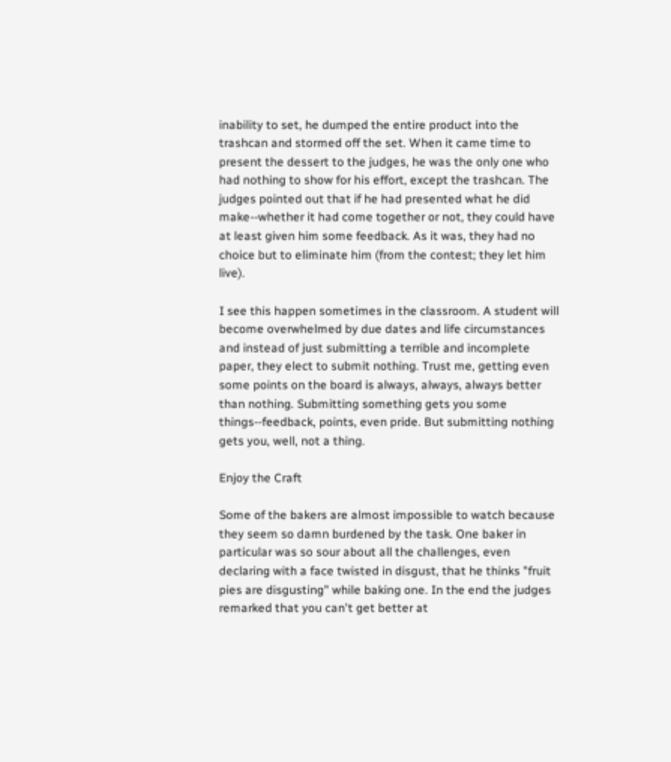inability to set, he dumped the entire product into the trashcan and stormed off the set. When it came time to present the dessert to the judges, he was the only one who had nothing to show for his effort, except the trashcan. The judges pointed out that if he had presented what he did make--whether it had come together or not, they could have at least given him some feedback. As it was, they had no choice but to eliminate him (from the contest; they let him live).

I see this happen sometimes in the classroom. A student will become overwhelmed by due dates and life circumstances and instead of just submitting a terrible and incomplete paper, they elect to submit nothing. Trust me, getting even some points on the board is always, always, always better than nothing. Submitting something gets you some things--feedback, points, even pride. But submitting nothing gets you, well, not a thing.

Enjoy the Craft

Some of the bakers are almost impossible to watch because they seem so damn burdened by the task. One baker in particular was so sour about all the challenges, even declaring with a face twisted in disgust, that he thinks "fruit pies are disgusting" while baking one. In the end the judges remarked that you can't get better at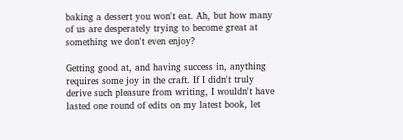baking a dessert you won't eat. Ah, but how many of us are desperately trying to become great at something we don't even enjoy?

Getting good at, and having success in, anything requires some joy in the craft. If I didn't truly derive such pleasure from writing, I wouldn't have lasted one round of edits on my latest book, let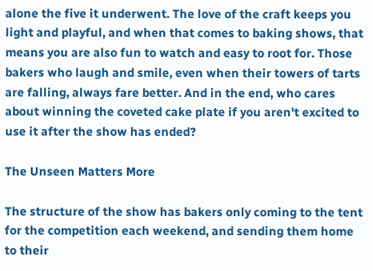alone the five it underwent. The love of the craft keeps you light and playful, and when that comes to baking shows, that means you are also fun to watch and easy to root for. Those bakers who laugh and smile, even when their towers of tarts are falling, always fare better. And in the end, who cares about winning the coveted cake plate if you aren't excited to use it after the show has ended?

The Unseen Matters More

The structure of the show has bakers only coming to the tent for the competition each weekend, and sending them home to their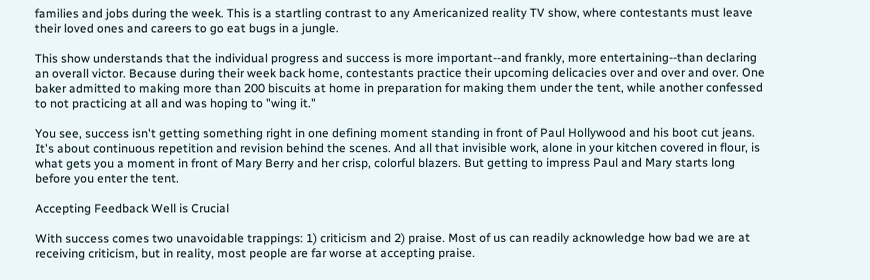families and jobs during the week. This is a startling contrast to any Americanized reality TV show, where contestants must leave their loved ones and careers to go eat bugs in a jungle.

This show understands that the individual progress and success is more important--and frankly, more entertaining--than declaring an overall victor. Because during their week back home, contestants practice their upcoming delicacies over and over and over. One baker admitted to making more than 200 biscuits at home in preparation for making them under the tent, while another confessed to not practicing at all and was hoping to "wing it."

You see, success isn't getting something right in one defining moment standing in front of Paul Hollywood and his boot cut jeans. It's about continuous repetition and revision behind the scenes. And all that invisible work, alone in your kitchen covered in flour, is what gets you a moment in front of Mary Berry and her crisp, colorful blazers. But getting to impress Paul and Mary starts long before you enter the tent.

Accepting Feedback Well is Crucial

With success comes two unavoidable trappings: 1) criticism and 2) praise. Most of us can readily acknowledge how bad we are at receiving criticism, but in reality, most people are far worse at accepting praise.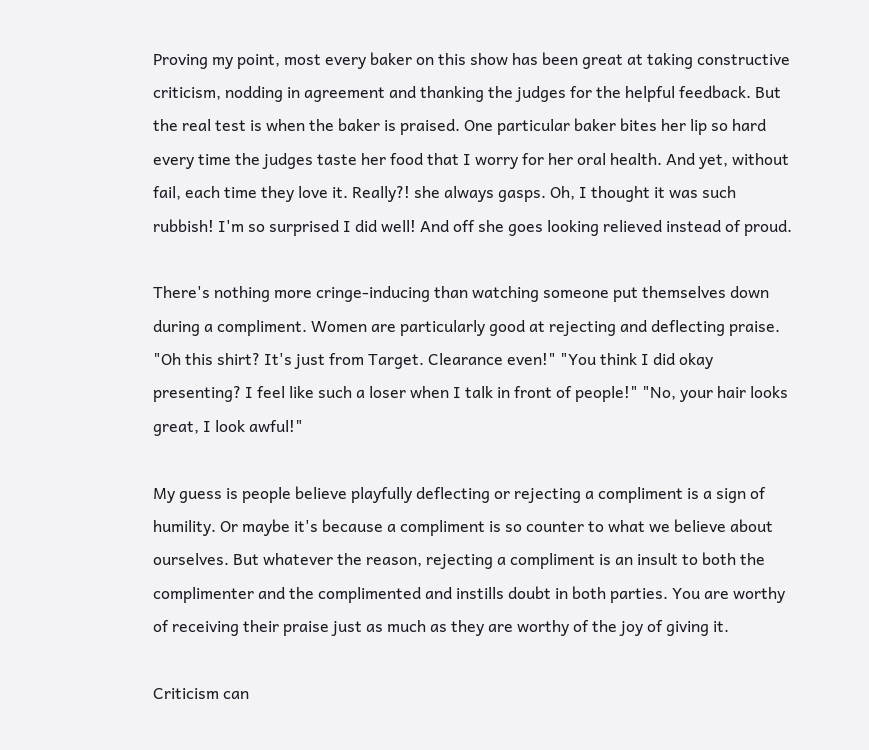Proving my point, most every baker on this show has been great at taking constructive criticism, nodding in agreement and thanking the judges for the helpful feedback. But the real test is when the baker is praised. One particular baker bites her lip so hard every time the judges taste her food that I worry for her oral health. And yet, without fail, each time they love it. Really?! she always gasps. Oh, I thought it was such rubbish! I'm so surprised I did well! And off she goes looking relieved instead of proud.

There's nothing more cringe-inducing than watching someone put themselves down during a compliment. Women are particularly good at rejecting and deflecting praise. "Oh this shirt? It's just from Target. Clearance even!" "You think I did okay presenting? I feel like such a loser when I talk in front of people!" "No, your hair looks great, I look awful!"

My guess is people believe playfully deflecting or rejecting a compliment is a sign of humility. Or maybe it's because a compliment is so counter to what we believe about ourselves. But whatever the reason, rejecting a compliment is an insult to both the complimenter and the complimented and instills doubt in both parties. You are worthy of receiving their praise just as much as they are worthy of the joy of giving it.

Criticism can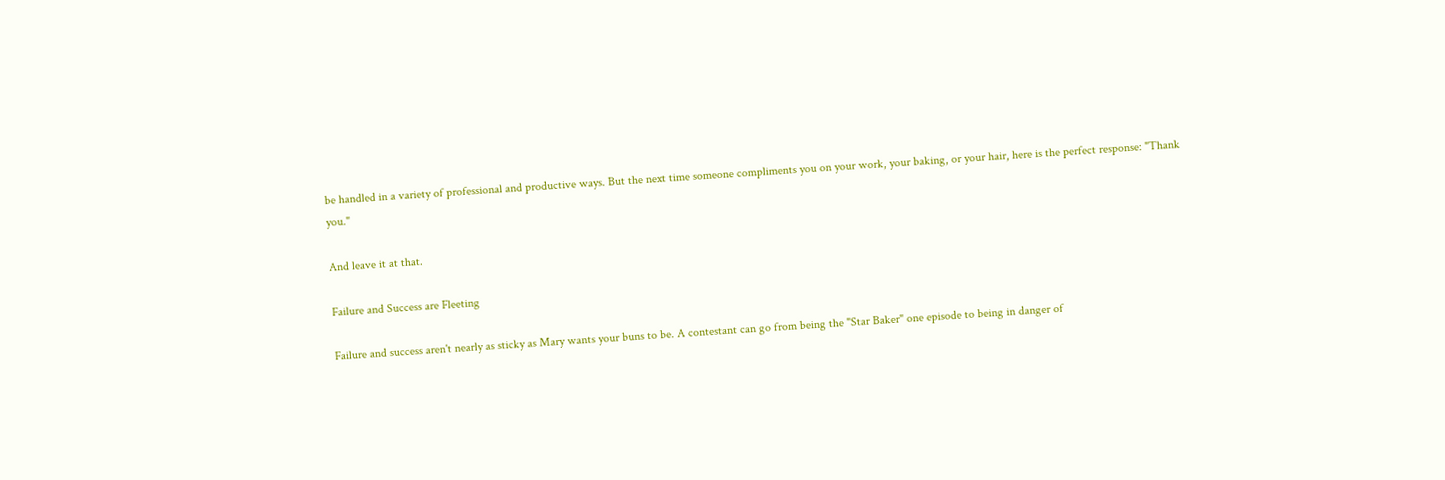be handled in a variety of professional and productive ways. But the next time someone compliments you on your work, your baking, or your hair, here is the perfect response: "Thank you."

And leave it at that.

Failure and Success are Fleeting

Failure and success aren't nearly as sticky as Mary wants your buns to be. A contestant can go from being the "Star Baker" one episode to being in danger of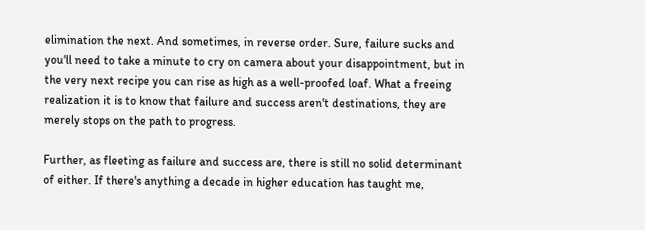elimination the next. And sometimes, in reverse order. Sure, failure sucks and you'll need to take a minute to cry on camera about your disappointment, but in the very next recipe you can rise as high as a well-proofed loaf. What a freeing realization it is to know that failure and success aren't destinations, they are merely stops on the path to progress.

Further, as fleeting as failure and success are, there is still no solid determinant of either. If there's anything a decade in higher education has taught me,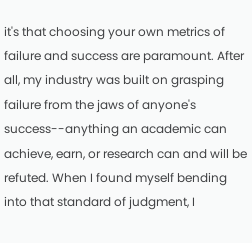it's that choosing your own metrics of failure and success are paramount. After all, my industry was built on grasping failure from the jaws of anyone's success--anything an academic can achieve, earn, or research can and will be refuted. When I found myself bending into that standard of judgment, I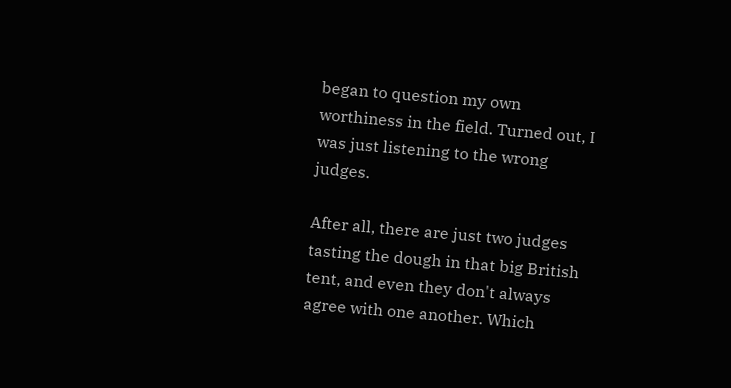began to question my own worthiness in the field. Turned out, I was just listening to the wrong judges.

After all, there are just two judges tasting the dough in that big British tent, and even they don't always agree with one another. Which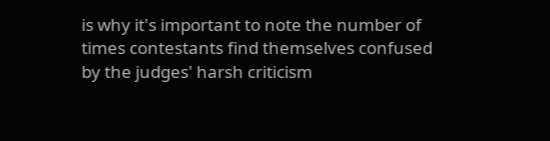is why it's important to note the number of times contestants find themselves confused by the judges' harsh criticism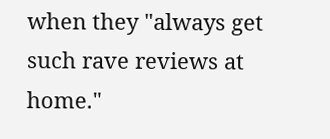when they "always get such rave reviews at home."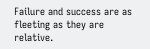Failure and success are as fleeting as they are relative.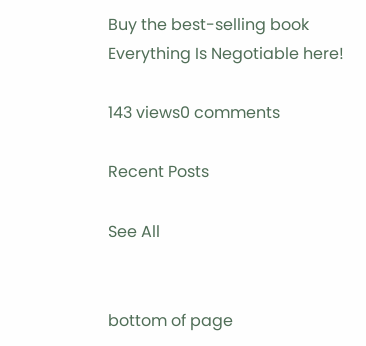Buy the best-selling book Everything Is Negotiable here!

143 views0 comments

Recent Posts

See All


bottom of page